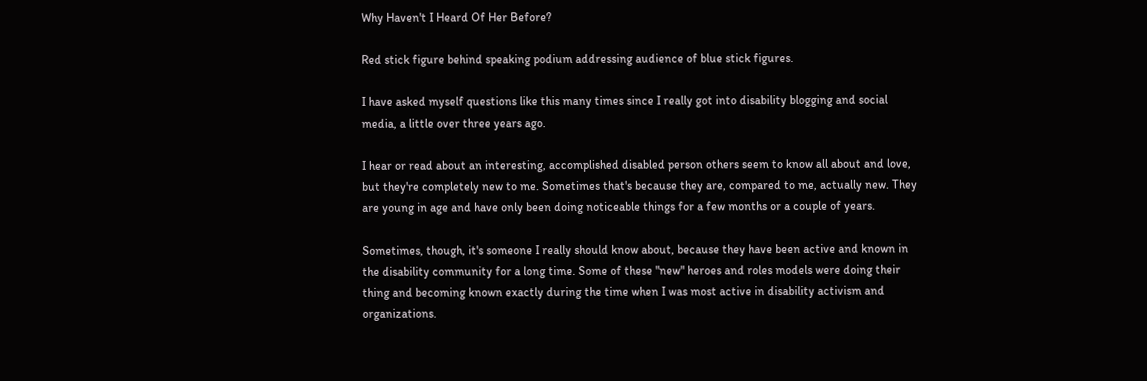Why Haven't I Heard Of Her Before?

Red stick figure behind speaking podium addressing audience of blue stick figures.

I have asked myself questions like this many times since I really got into disability blogging and social media, a little over three years ago.

I hear or read about an interesting, accomplished disabled person others seem to know all about and love, but they're completely new to me. Sometimes that's because they are, compared to me, actually new. They are young in age and have only been doing noticeable things for a few months or a couple of years.

Sometimes, though, it's someone I really should know about, because they have been active and known in the disability community for a long time. Some of these "new" heroes and roles models were doing their thing and becoming known exactly during the time when I was most active in disability activism and organizations.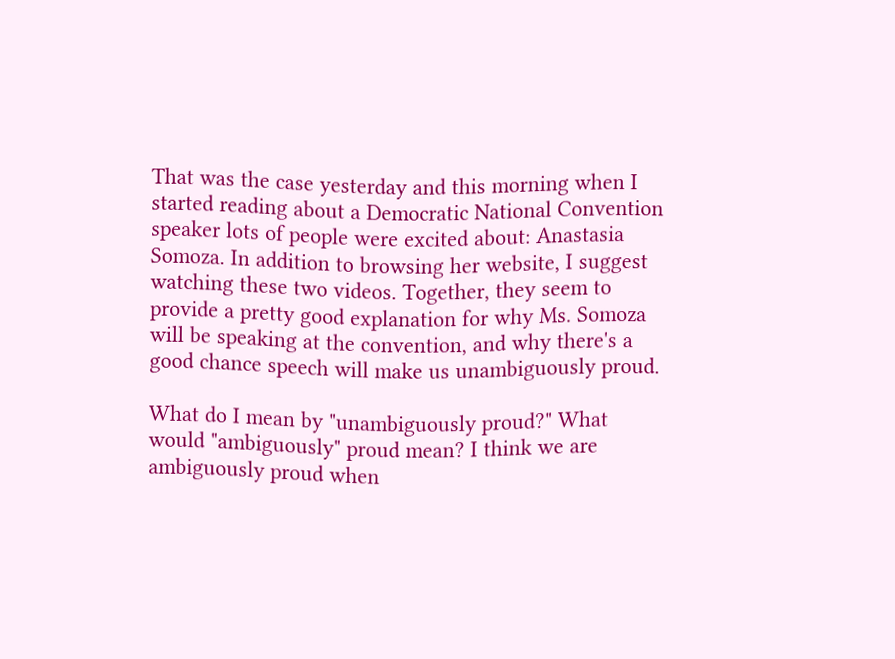That was the case yesterday and this morning when I started reading about a Democratic National Convention speaker lots of people were excited about: Anastasia Somoza. In addition to browsing her website, I suggest watching these two videos. Together, they seem to provide a pretty good explanation for why Ms. Somoza will be speaking at the convention, and why there's a good chance speech will make us unambiguously proud.

What do I mean by "unambiguously proud?" What would "ambiguously" proud mean? I think we are ambiguously proud when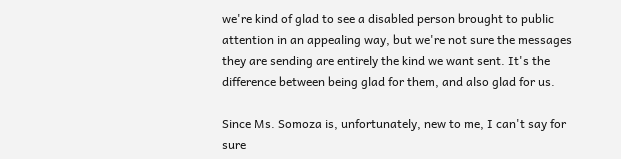we're kind of glad to see a disabled person brought to public attention in an appealing way, but we're not sure the messages they are sending are entirely the kind we want sent. It's the difference between being glad for them, and also glad for us.

Since Ms. Somoza is, unfortunately, new to me, I can't say for sure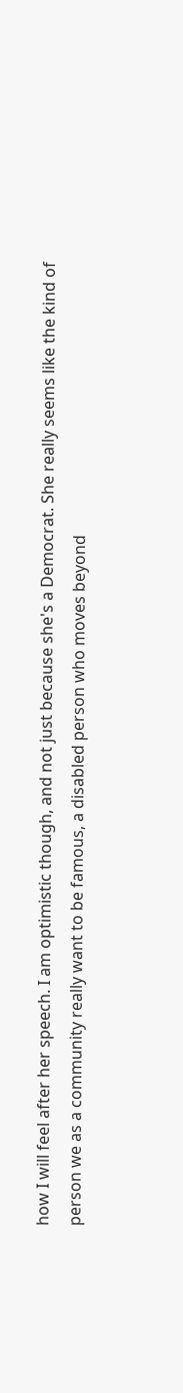how I will feel after her speech. I am optimistic though, and not just because she's a Democrat. She really seems like the kind of person we as a community really want to be famous, a disabled person who moves beyond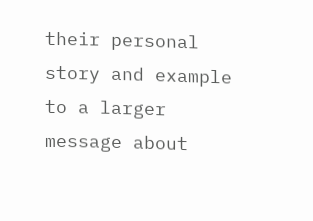their personal story and example to a larger message about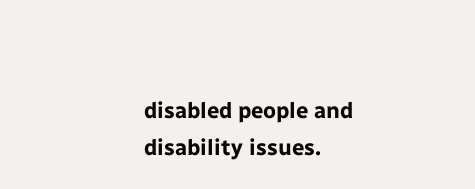disabled people and disability issues.